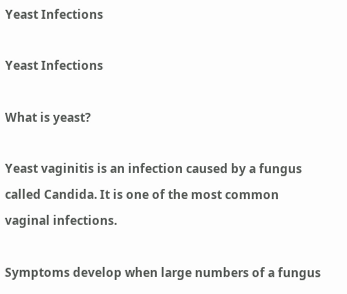Yeast Infections

Yeast Infections

What is yeast?

Yeast vaginitis is an infection caused by a fungus called Candida. It is one of the most common vaginal infections.

Symptoms develop when large numbers of a fungus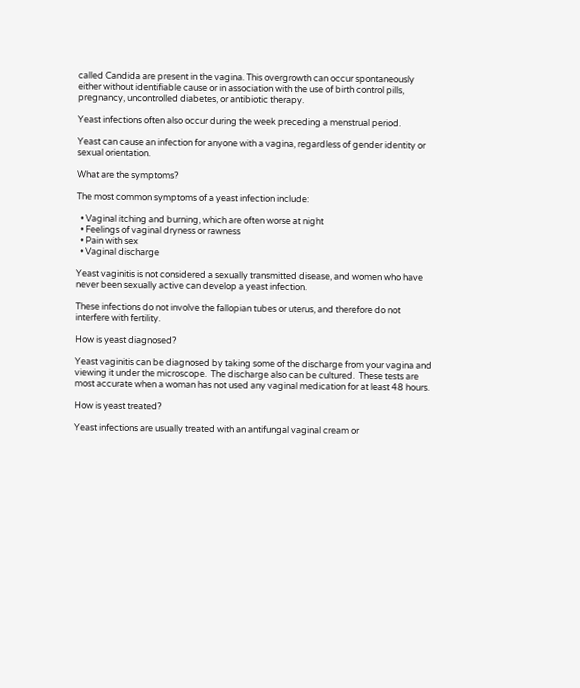called Candida are present in the vagina. This overgrowth can occur spontaneously either without identifiable cause or in association with the use of birth control pills, pregnancy, uncontrolled diabetes, or antibiotic therapy.

Yeast infections often also occur during the week preceding a menstrual period.

Yeast can cause an infection for anyone with a vagina, regardless of gender identity or sexual orientation.

What are the symptoms?

The most common symptoms of a yeast infection include:

  • Vaginal itching and burning, which are often worse at night
  • Feelings of vaginal dryness or rawness
  • Pain with sex
  • Vaginal discharge

Yeast vaginitis is not considered a sexually transmitted disease, and women who have never been sexually active can develop a yeast infection.

These infections do not involve the fallopian tubes or uterus, and therefore do not interfere with fertility.

How is yeast diagnosed?

Yeast vaginitis can be diagnosed by taking some of the discharge from your vagina and viewing it under the microscope.  The discharge also can be cultured.  These tests are most accurate when a woman has not used any vaginal medication for at least 48 hours.

How is yeast treated?

Yeast infections are usually treated with an antifungal vaginal cream or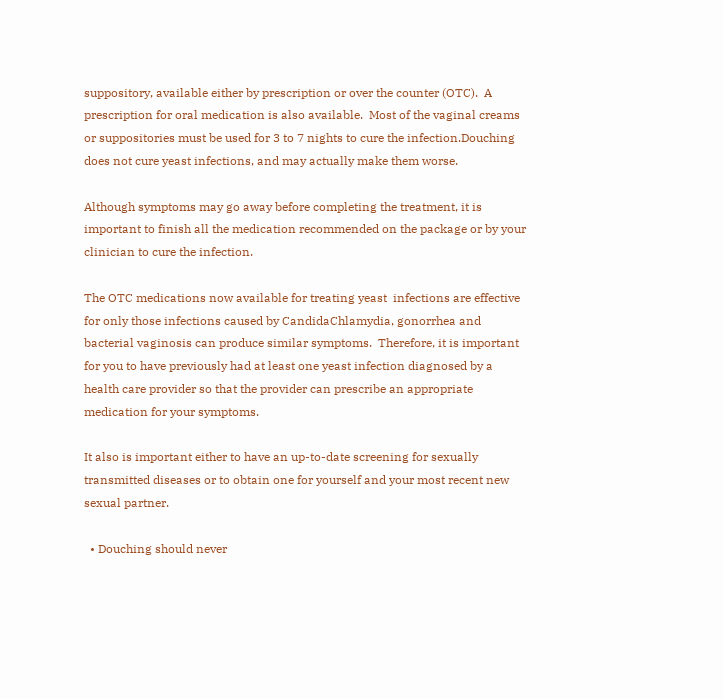suppository, available either by prescription or over the counter (OTC).  A prescription for oral medication is also available.  Most of the vaginal creams or suppositories must be used for 3 to 7 nights to cure the infection.Douching does not cure yeast infections, and may actually make them worse.

Although symptoms may go away before completing the treatment, it is important to finish all the medication recommended on the package or by your clinician to cure the infection.

The OTC medications now available for treating yeast  infections are effective for only those infections caused by CandidaChlamydia, gonorrhea and bacterial vaginosis can produce similar symptoms.  Therefore, it is important for you to have previously had at least one yeast infection diagnosed by a health care provider so that the provider can prescribe an appropriate medication for your symptoms.

It also is important either to have an up-to-date screening for sexually transmitted diseases or to obtain one for yourself and your most recent new sexual partner.

  • Douching should never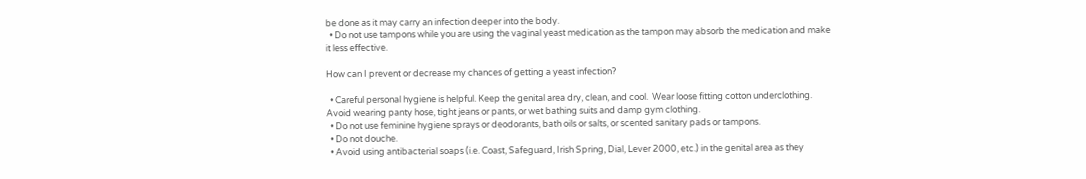be done as it may carry an infection deeper into the body.
  • Do not use tampons while you are using the vaginal yeast medication as the tampon may absorb the medication and make it less effective.

How can I prevent or decrease my chances of getting a yeast infection?

  • Careful personal hygiene is helpful. Keep the genital area dry, clean, and cool.  Wear loose fitting cotton underclothing.  Avoid wearing panty hose, tight jeans or pants, or wet bathing suits and damp gym clothing.
  • Do not use feminine hygiene sprays or deodorants, bath oils or salts, or scented sanitary pads or tampons.
  • Do not douche.
  • Avoid using antibacterial soaps (i.e. Coast, Safeguard, Irish Spring, Dial, Lever 2000, etc.) in the genital area as they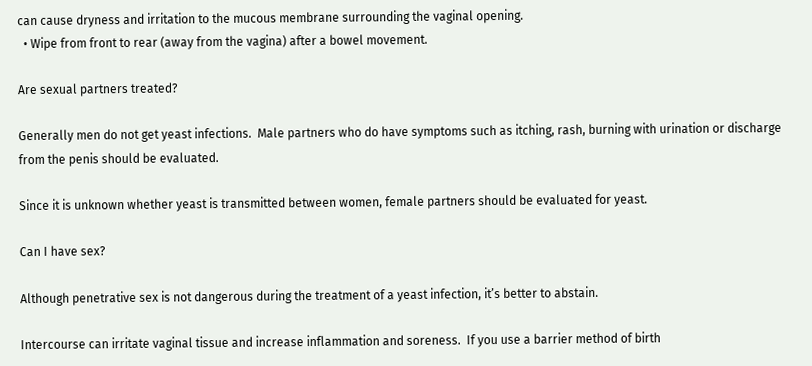can cause dryness and irritation to the mucous membrane surrounding the vaginal opening.
  • Wipe from front to rear (away from the vagina) after a bowel movement.

Are sexual partners treated?

Generally men do not get yeast infections.  Male partners who do have symptoms such as itching, rash, burning with urination or discharge from the penis should be evaluated.

Since it is unknown whether yeast is transmitted between women, female partners should be evaluated for yeast.

Can I have sex?

Although penetrative sex is not dangerous during the treatment of a yeast infection, it’s better to abstain.

Intercourse can irritate vaginal tissue and increase inflammation and soreness.  If you use a barrier method of birth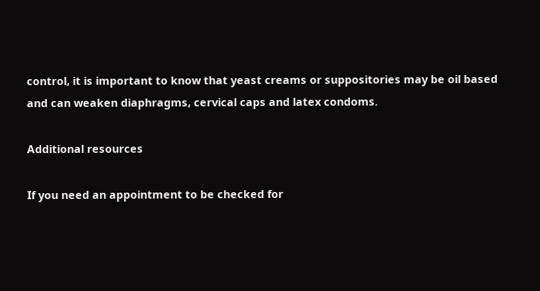control, it is important to know that yeast creams or suppositories may be oil based and can weaken diaphragms, cervical caps and latex condoms.

Additional resources

If you need an appointment to be checked for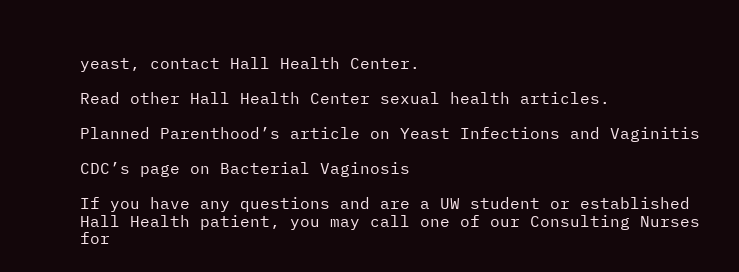yeast, contact Hall Health Center.

Read other Hall Health Center sexual health articles.

Planned Parenthood’s article on Yeast Infections and Vaginitis

CDC’s page on Bacterial Vaginosis

If you have any questions and are a UW student or established Hall Health patient, you may call one of our Consulting Nurses for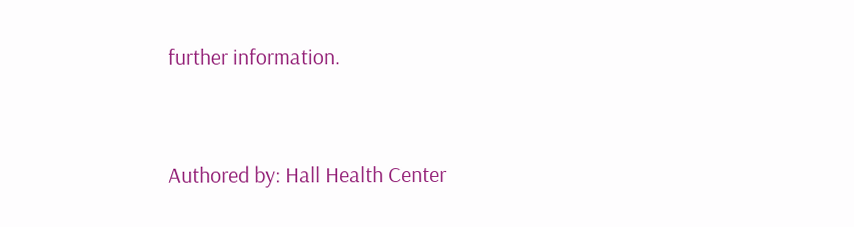further information.


Authored by: Hall Health Center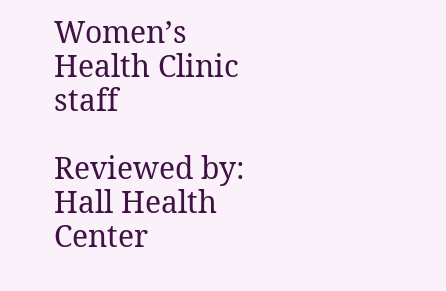Women’s Health Clinic staff

Reviewed by: Hall Health Center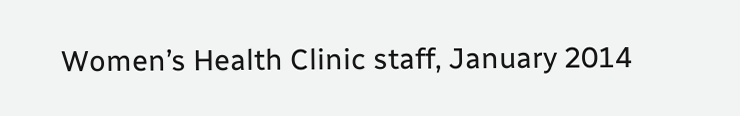Women’s Health Clinic staff, January 2014